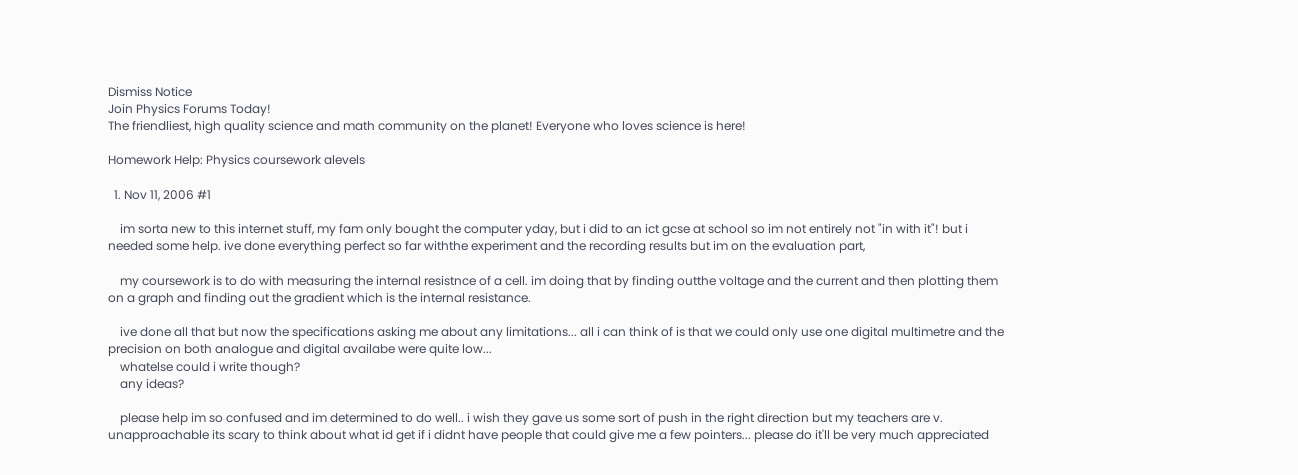Dismiss Notice
Join Physics Forums Today!
The friendliest, high quality science and math community on the planet! Everyone who loves science is here!

Homework Help: Physics coursework alevels

  1. Nov 11, 2006 #1

    im sorta new to this internet stuff, my fam only bought the computer yday, but i did to an ict gcse at school so im not entirely not "in with it"! but i needed some help. ive done everything perfect so far withthe experiment and the recording results but im on the evaluation part,

    my coursework is to do with measuring the internal resistnce of a cell. im doing that by finding outthe voltage and the current and then plotting them on a graph and finding out the gradient which is the internal resistance.

    ive done all that but now the specifications asking me about any limitations... all i can think of is that we could only use one digital multimetre and the precision on both analogue and digital availabe were quite low...
    whatelse could i write though?
    any ideas?

    please help im so confused and im determined to do well.. i wish they gave us some sort of push in the right direction but my teachers are v. unapproachable its scary to think about what id get if i didnt have people that could give me a few pointers... please do it'll be very much appreciated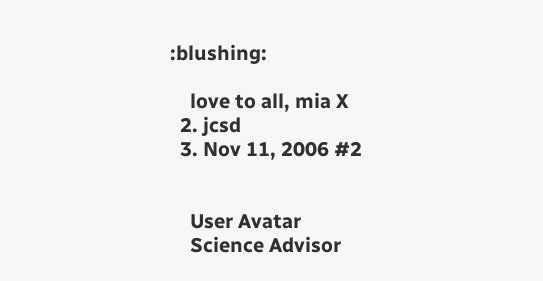:blushing:

    love to all, mia X
  2. jcsd
  3. Nov 11, 2006 #2


    User Avatar
    Science Advisor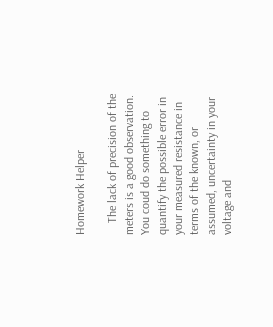Homework Helper

    The lack of precision of the meters is a good observation. You coud do something to quantify the possible error in your measured resistance in terms of the known, or assumed, uncertainty in your voltage and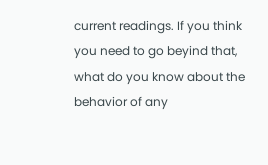current readings. If you think you need to go beyind that, what do you know about the behavior of any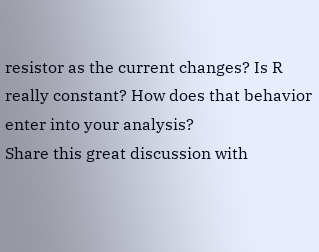resistor as the current changes? Is R really constant? How does that behavior enter into your analysis?
Share this great discussion with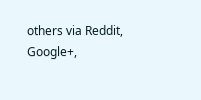others via Reddit, Google+,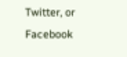Twitter, or Facebook